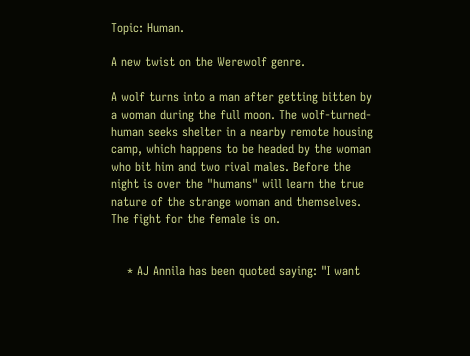Topic: Human.

A new twist on the Werewolf genre.

A wolf turns into a man after getting bitten by a woman during the full moon. The wolf-turned-human seeks shelter in a nearby remote housing camp, which happens to be headed by the woman who bit him and two rival males. Before the night is over the "humans" will learn the true nature of the strange woman and themselves. The fight for the female is on.


    * AJ Annila has been quoted saying: "I want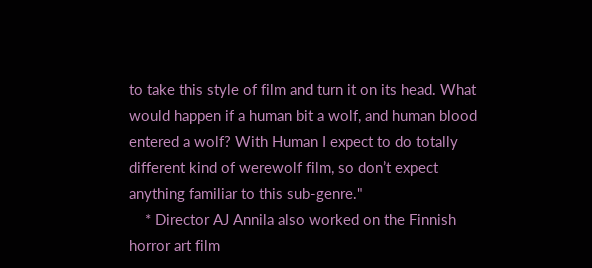to take this style of film and turn it on its head. What would happen if a human bit a wolf, and human blood entered a wolf? With Human I expect to do totally different kind of werewolf film, so don’t expect anything familiar to this sub-genre."
    * Director AJ Annila also worked on the Finnish horror art film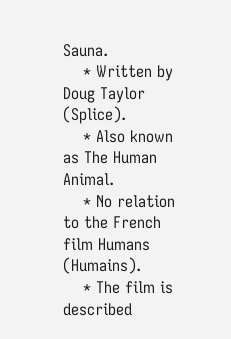Sauna.
    * Written by Doug Taylor (Splice).
    * Also known as The Human Animal.
    * No relation to the French film Humans (Humains).
    * The film is described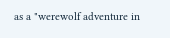as a "werewolf adventure in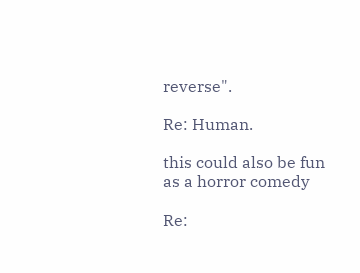reverse".

Re: Human.

this could also be fun as a horror comedy

Re: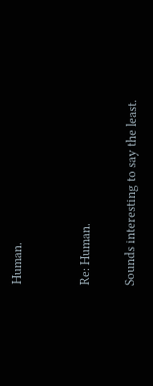Human.


Re: Human.

Sounds interesting to say the least.